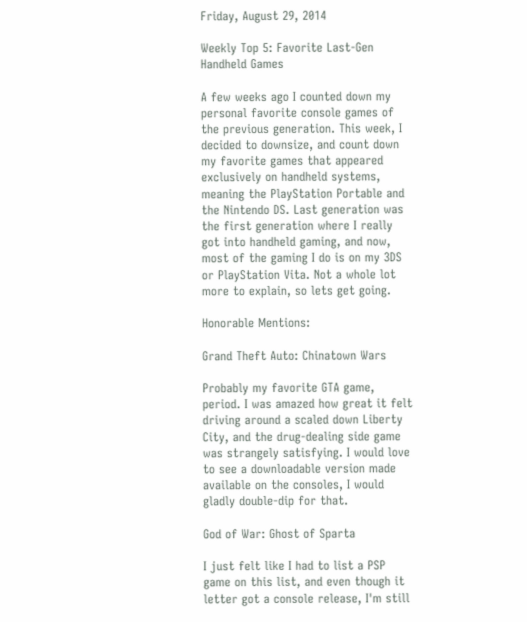Friday, August 29, 2014

Weekly Top 5: Favorite Last-Gen Handheld Games

A few weeks ago I counted down my personal favorite console games of the previous generation. This week, I decided to downsize, and count down my favorite games that appeared exclusively on handheld systems, meaning the PlayStation Portable and the Nintendo DS. Last generation was the first generation where I really got into handheld gaming, and now, most of the gaming I do is on my 3DS or PlayStation Vita. Not a whole lot more to explain, so lets get going.

Honorable Mentions:

Grand Theft Auto: Chinatown Wars

Probably my favorite GTA game, period. I was amazed how great it felt driving around a scaled down Liberty City, and the drug-dealing side game was strangely satisfying. I would love to see a downloadable version made available on the consoles, I would gladly double-dip for that.

God of War: Ghost of Sparta

I just felt like I had to list a PSP game on this list, and even though it letter got a console release, I'm still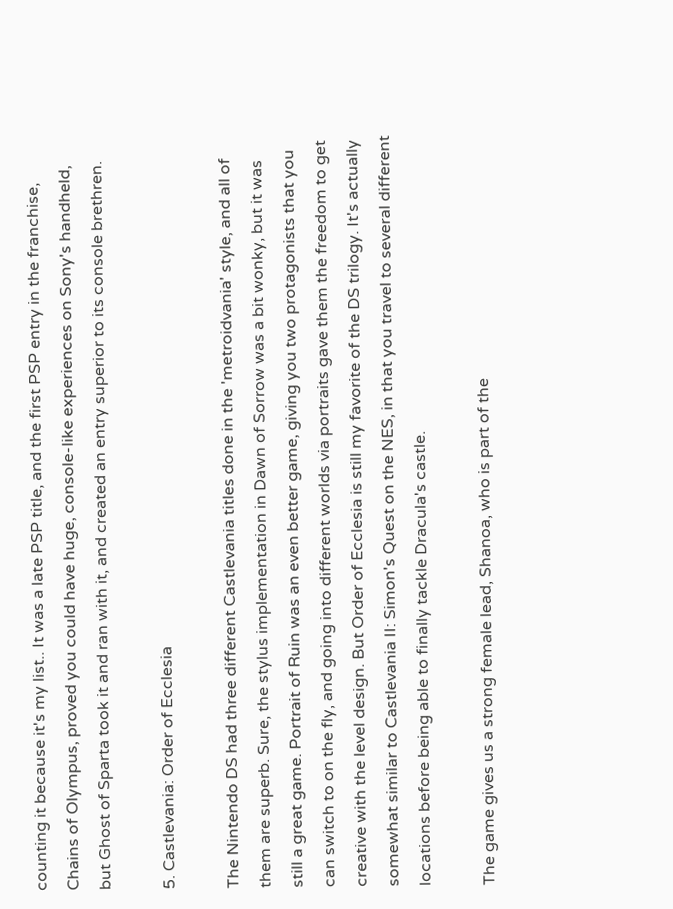counting it because it's my list.. It was a late PSP title, and the first PSP entry in the franchise, Chains of Olympus, proved you could have huge, console-like experiences on Sony's handheld, but Ghost of Sparta took it and ran with it, and created an entry superior to its console brethren.

5. Castlevania: Order of Ecclesia

The Nintendo DS had three different Castlevania titles done in the 'metroidvania' style, and all of them are superb. Sure, the stylus implementation in Dawn of Sorrow was a bit wonky, but it was still a great game. Portrait of Ruin was an even better game, giving you two protagonists that you can switch to on the fly, and going into different worlds via portraits gave them the freedom to get creative with the level design. But Order of Ecclesia is still my favorite of the DS trilogy. It's actually somewhat similar to Castlevania II: Simon's Quest on the NES, in that you travel to several different locations before being able to finally tackle Dracula's castle.

The game gives us a strong female lead, Shanoa, who is part of the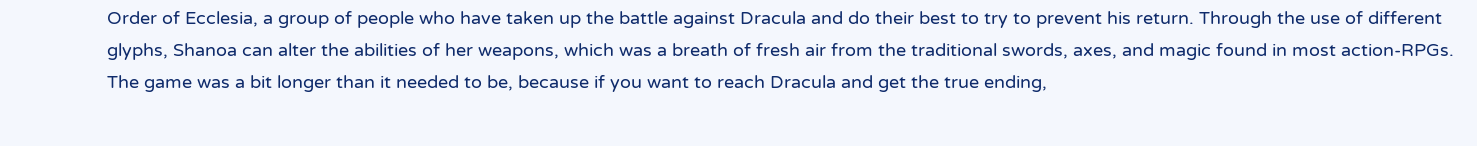Order of Ecclesia, a group of people who have taken up the battle against Dracula and do their best to try to prevent his return. Through the use of different glyphs, Shanoa can alter the abilities of her weapons, which was a breath of fresh air from the traditional swords, axes, and magic found in most action-RPGs. The game was a bit longer than it needed to be, because if you want to reach Dracula and get the true ending,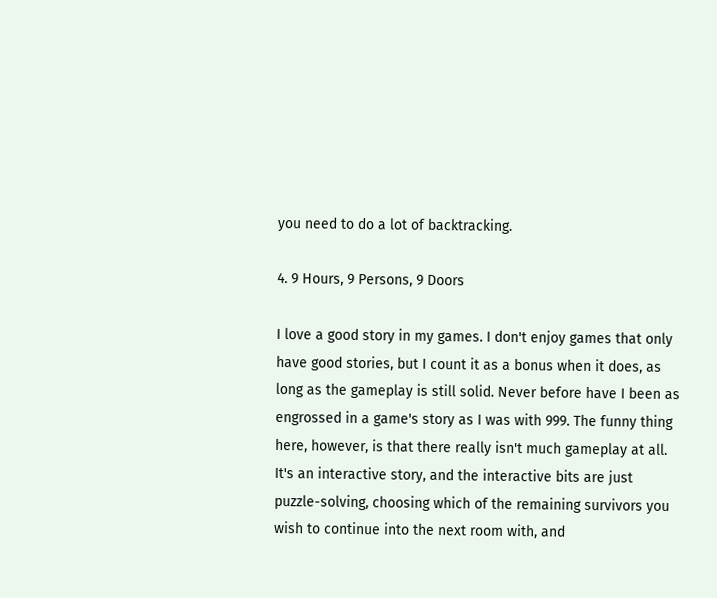you need to do a lot of backtracking.

4. 9 Hours, 9 Persons, 9 Doors

I love a good story in my games. I don't enjoy games that only have good stories, but I count it as a bonus when it does, as long as the gameplay is still solid. Never before have I been as engrossed in a game's story as I was with 999. The funny thing here, however, is that there really isn't much gameplay at all. It's an interactive story, and the interactive bits are just puzzle-solving, choosing which of the remaining survivors you wish to continue into the next room with, and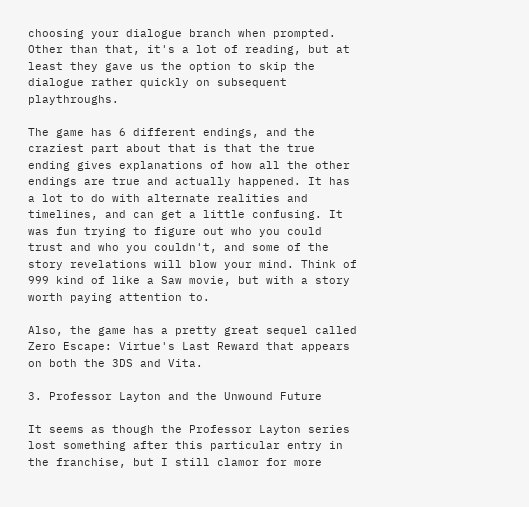choosing your dialogue branch when prompted. Other than that, it's a lot of reading, but at least they gave us the option to skip the dialogue rather quickly on subsequent playthroughs.

The game has 6 different endings, and the craziest part about that is that the true ending gives explanations of how all the other endings are true and actually happened. It has a lot to do with alternate realities and timelines, and can get a little confusing. It was fun trying to figure out who you could trust and who you couldn't, and some of the story revelations will blow your mind. Think of 999 kind of like a Saw movie, but with a story worth paying attention to.

Also, the game has a pretty great sequel called Zero Escape: Virtue's Last Reward that appears on both the 3DS and Vita.

3. Professor Layton and the Unwound Future

It seems as though the Professor Layton series lost something after this particular entry in the franchise, but I still clamor for more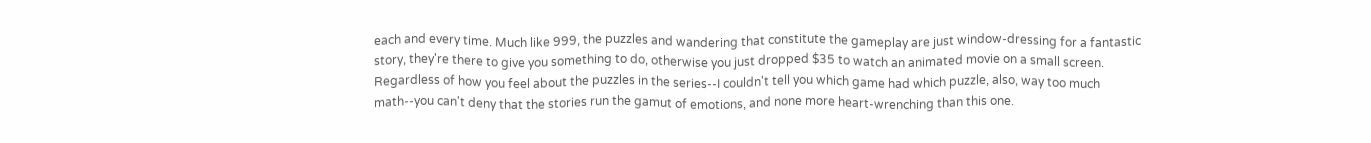each and every time. Much like 999, the puzzles and wandering that constitute the gameplay are just window-dressing for a fantastic story, they're there to give you something to do, otherwise you just dropped $35 to watch an animated movie on a small screen. Regardless of how you feel about the puzzles in the series--I couldn't tell you which game had which puzzle, also, way too much math--you can't deny that the stories run the gamut of emotions, and none more heart-wrenching than this one.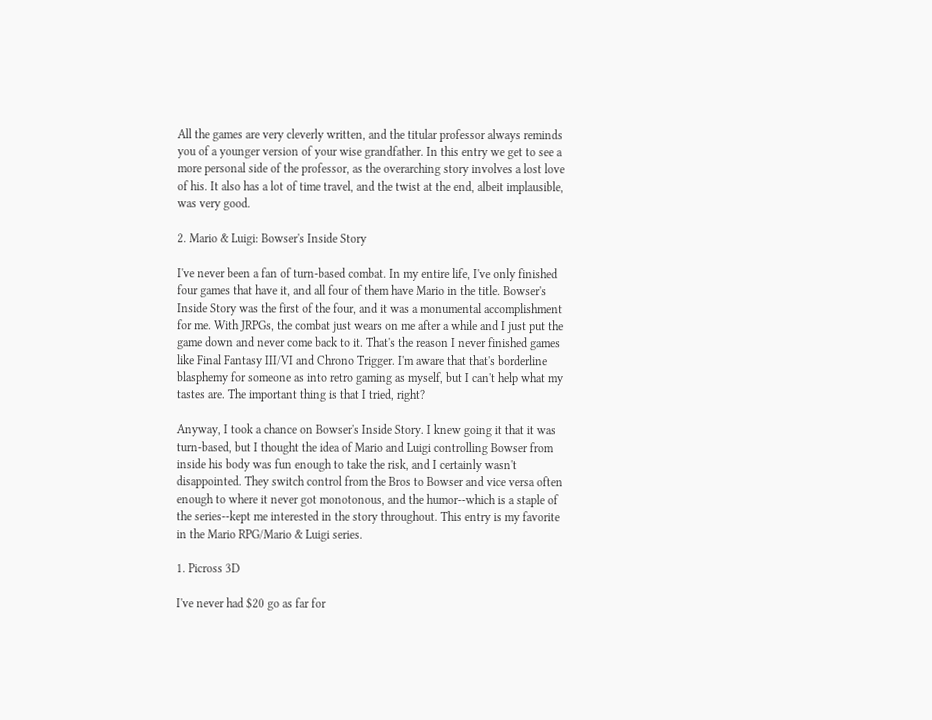All the games are very cleverly written, and the titular professor always reminds you of a younger version of your wise grandfather. In this entry we get to see a more personal side of the professor, as the overarching story involves a lost love of his. It also has a lot of time travel, and the twist at the end, albeit implausible, was very good.

2. Mario & Luigi: Bowser's Inside Story

I've never been a fan of turn-based combat. In my entire life, I've only finished four games that have it, and all four of them have Mario in the title. Bowser's Inside Story was the first of the four, and it was a monumental accomplishment for me. With JRPGs, the combat just wears on me after a while and I just put the game down and never come back to it. That's the reason I never finished games like Final Fantasy III/VI and Chrono Trigger. I'm aware that that's borderline blasphemy for someone as into retro gaming as myself, but I can't help what my tastes are. The important thing is that I tried, right?

Anyway, I took a chance on Bowser's Inside Story. I knew going it that it was turn-based, but I thought the idea of Mario and Luigi controlling Bowser from inside his body was fun enough to take the risk, and I certainly wasn't disappointed. They switch control from the Bros to Bowser and vice versa often enough to where it never got monotonous, and the humor--which is a staple of the series--kept me interested in the story throughout. This entry is my favorite in the Mario RPG/Mario & Luigi series.

1. Picross 3D

I've never had $20 go as far for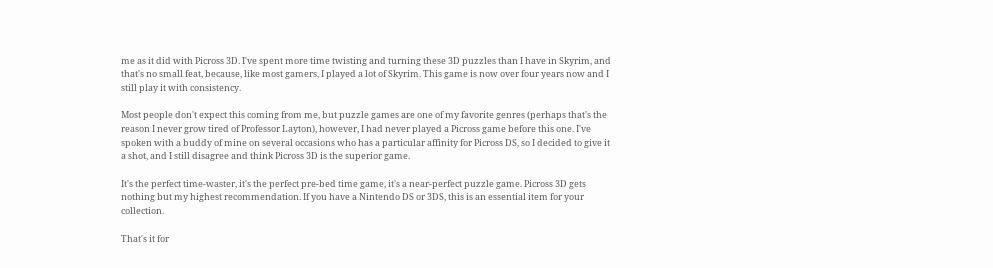me as it did with Picross 3D. I've spent more time twisting and turning these 3D puzzles than I have in Skyrim, and that's no small feat, because, like most gamers, I played a lot of Skyrim. This game is now over four years now and I still play it with consistency.

Most people don't expect this coming from me, but puzzle games are one of my favorite genres (perhaps that's the reason I never grow tired of Professor Layton), however, I had never played a Picross game before this one. I've spoken with a buddy of mine on several occasions who has a particular affinity for Picross DS, so I decided to give it a shot, and I still disagree and think Picross 3D is the superior game.

It's the perfect time-waster, it's the perfect pre-bed time game, it's a near-perfect puzzle game. Picross 3D gets nothing but my highest recommendation. If you have a Nintendo DS or 3DS, this is an essential item for your collection.

That's it for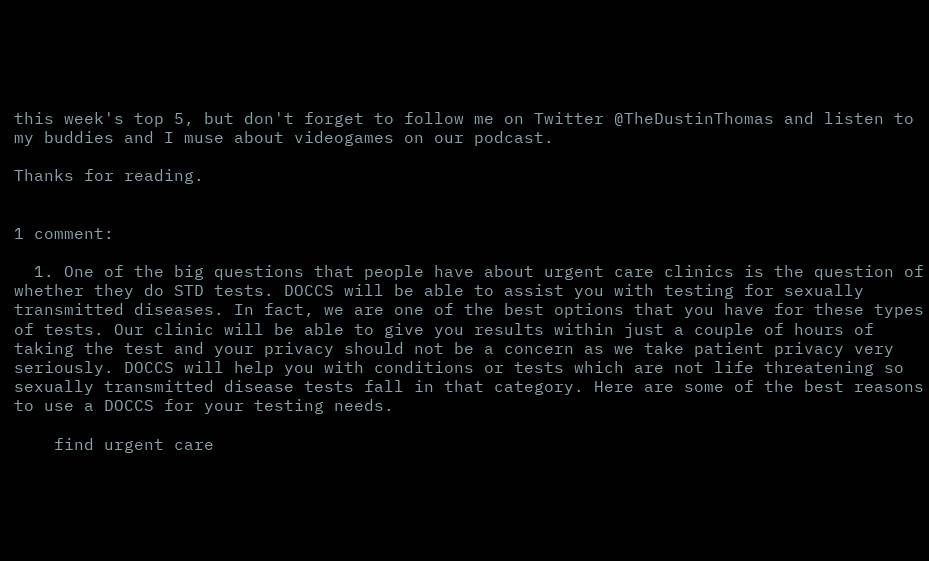this week's top 5, but don't forget to follow me on Twitter @TheDustinThomas and listen to my buddies and I muse about videogames on our podcast.

Thanks for reading.


1 comment:

  1. One of the big questions that people have about urgent care clinics is the question of whether they do STD tests. DOCCS will be able to assist you with testing for sexually transmitted diseases. In fact, we are one of the best options that you have for these types of tests. Our clinic will be able to give you results within just a couple of hours of taking the test and your privacy should not be a concern as we take patient privacy very seriously. DOCCS will help you with conditions or tests which are not life threatening so sexually transmitted disease tests fall in that category. Here are some of the best reasons to use a DOCCS for your testing needs.

    find urgent care